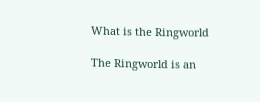What is the Ringworld

The Ringworld is an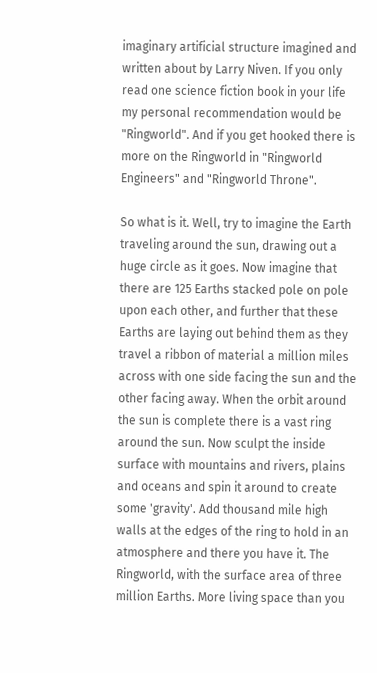imaginary artificial structure imagined and written about by Larry Niven. If you only read one science fiction book in your life my personal recommendation would be "Ringworld". And if you get hooked there is more on the Ringworld in "Ringworld Engineers" and "Ringworld Throne".

So what is it. Well, try to imagine the Earth traveling around the sun, drawing out a huge circle as it goes. Now imagine that there are 125 Earths stacked pole on pole upon each other, and further that these Earths are laying out behind them as they travel a ribbon of material a million miles across with one side facing the sun and the other facing away. When the orbit around the sun is complete there is a vast ring around the sun. Now sculpt the inside surface with mountains and rivers, plains and oceans and spin it around to create some 'gravity'. Add thousand mile high walls at the edges of the ring to hold in an atmosphere and there you have it. The Ringworld, with the surface area of three million Earths. More living space than you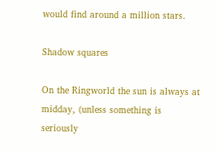would find around a million stars.

Shadow squares

On the Ringworld the sun is always at midday, (unless something is seriously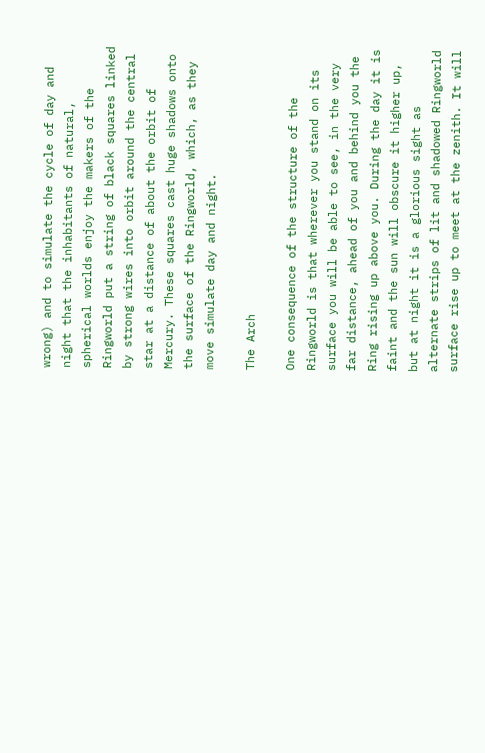wrong) and to simulate the cycle of day and night that the inhabitants of natural, spherical worlds enjoy the makers of the Ringworld put a string of black squares linked by strong wires into orbit around the central star at a distance of about the orbit of Mercury. These squares cast huge shadows onto the surface of the Ringworld, which, as they move simulate day and night.

The Arch

One consequence of the structure of the Ringworld is that wherever you stand on its surface you will be able to see, in the very far distance, ahead of you and behind you the Ring rising up above you. During the day it is faint and the sun will obscure it higher up, but at night it is a glorious sight as alternate strips of lit and shadowed Ringworld surface rise up to meet at the zenith. It will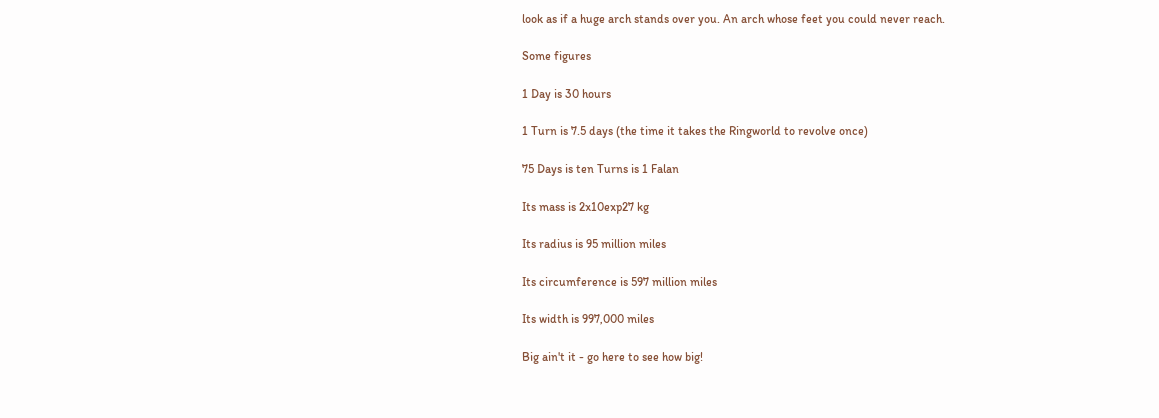look as if a huge arch stands over you. An arch whose feet you could never reach.

Some figures

1 Day is 30 hours

1 Turn is 7.5 days (the time it takes the Ringworld to revolve once)

75 Days is ten Turns is 1 Falan

Its mass is 2x10exp27 kg

Its radius is 95 million miles

Its circumference is 597 million miles

Its width is 997,000 miles

Big ain't it - go here to see how big!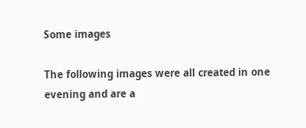Some images

The following images were all created in one evening and are a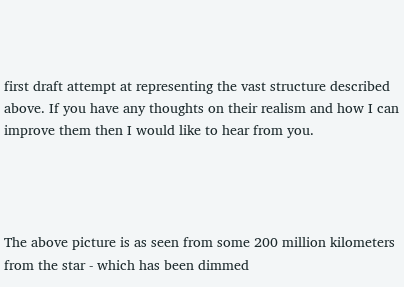first draft attempt at representing the vast structure described above. If you have any thoughts on their realism and how I can improve them then I would like to hear from you.




The above picture is as seen from some 200 million kilometers from the star - which has been dimmed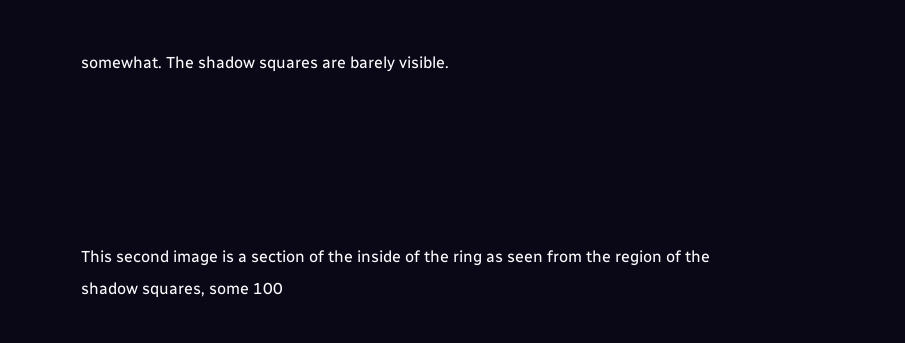somewhat. The shadow squares are barely visible.





This second image is a section of the inside of the ring as seen from the region of the shadow squares, some 100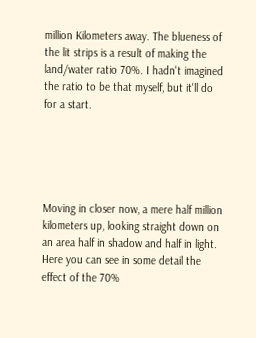million Kilometers away. The blueness of the lit strips is a result of making the land/water ratio 70%. I hadn't imagined the ratio to be that myself, but it'll do for a start.





Moving in closer now, a mere half million kilometers up, looking straight down on an area half in shadow and half in light. Here you can see in some detail the effect of the 70%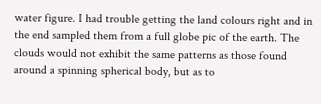water figure. I had trouble getting the land colours right and in the end sampled them from a full globe pic of the earth. The clouds would not exhibit the same patterns as those found around a spinning spherical body, but as to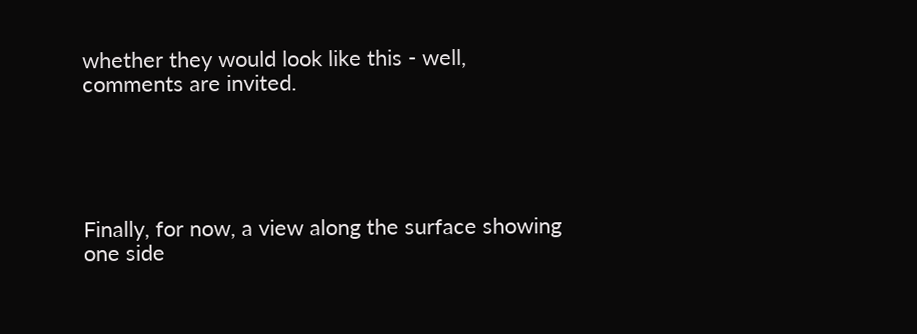whether they would look like this - well, comments are invited.





Finally, for now, a view along the surface showing one side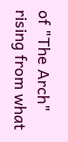of "The Arch" rising from what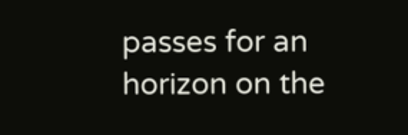passes for an horizon on the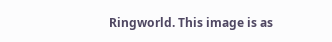Ringworld. This image is as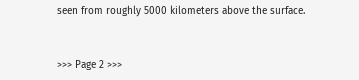seen from roughly 5000 kilometers above the surface.


>>> Page 2 >>>